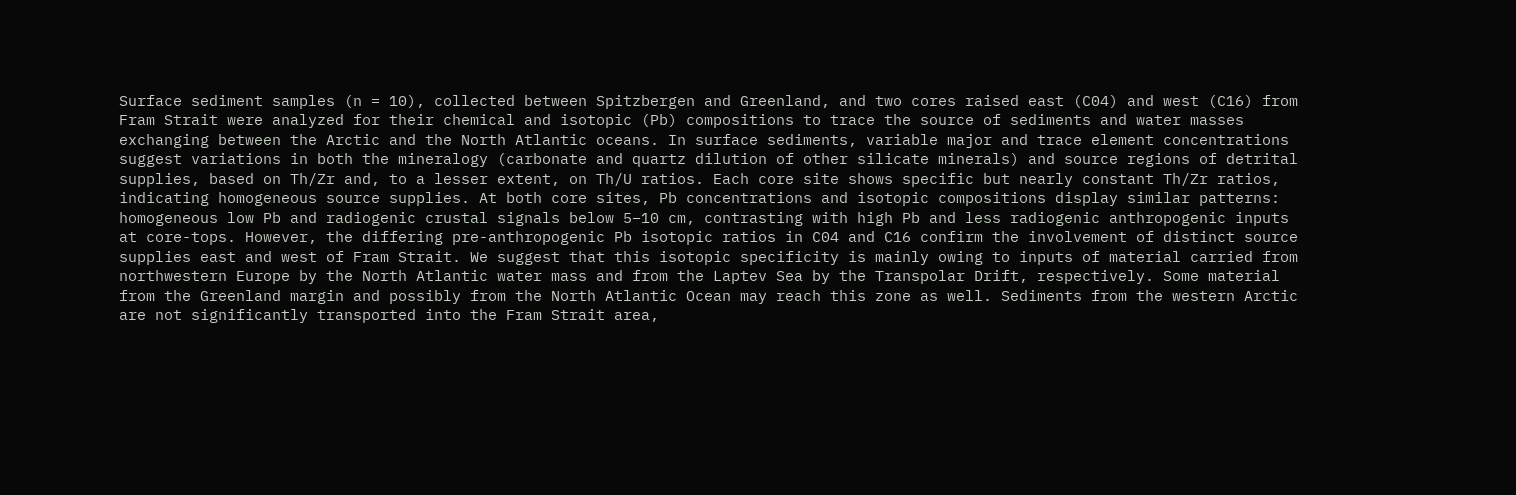Surface sediment samples (n = 10), collected between Spitzbergen and Greenland, and two cores raised east (C04) and west (C16) from Fram Strait were analyzed for their chemical and isotopic (Pb) compositions to trace the source of sediments and water masses exchanging between the Arctic and the North Atlantic oceans. In surface sediments, variable major and trace element concentrations suggest variations in both the mineralogy (carbonate and quartz dilution of other silicate minerals) and source regions of detrital supplies, based on Th/Zr and, to a lesser extent, on Th/U ratios. Each core site shows specific but nearly constant Th/Zr ratios, indicating homogeneous source supplies. At both core sites, Pb concentrations and isotopic compositions display similar patterns: homogeneous low Pb and radiogenic crustal signals below 5–10 cm, contrasting with high Pb and less radiogenic anthropogenic inputs at core-tops. However, the differing pre-anthropogenic Pb isotopic ratios in C04 and C16 confirm the involvement of distinct source supplies east and west of Fram Strait. We suggest that this isotopic specificity is mainly owing to inputs of material carried from northwestern Europe by the North Atlantic water mass and from the Laptev Sea by the Transpolar Drift, respectively. Some material from the Greenland margin and possibly from the North Atlantic Ocean may reach this zone as well. Sediments from the western Arctic are not significantly transported into the Fram Strait area,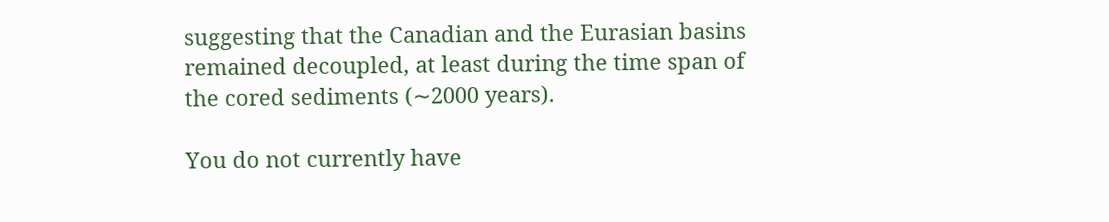suggesting that the Canadian and the Eurasian basins remained decoupled, at least during the time span of the cored sediments (∼2000 years).

You do not currently have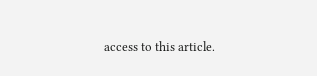access to this article.